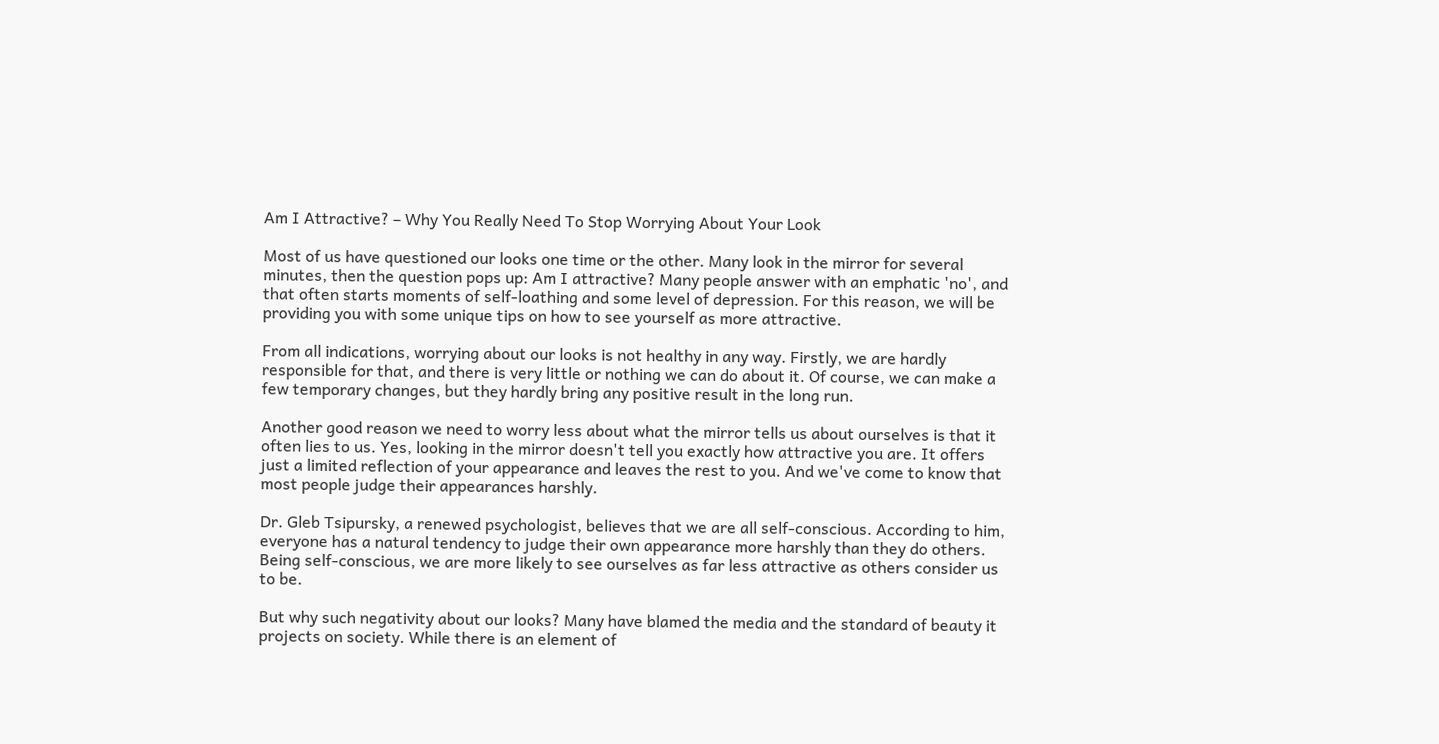Am I Attractive? – Why You Really Need To Stop Worrying About Your Look

Most of us have questioned our looks one time or the other. Many look in the mirror for several minutes, then the question pops up: Am I attractive? Many people answer with an emphatic 'no', and that often starts moments of self-loathing and some level of depression. For this reason, we will be providing you with some unique tips on how to see yourself as more attractive.

From all indications, worrying about our looks is not healthy in any way. Firstly, we are hardly responsible for that, and there is very little or nothing we can do about it. Of course, we can make a few temporary changes, but they hardly bring any positive result in the long run.

Another good reason we need to worry less about what the mirror tells us about ourselves is that it often lies to us. Yes, looking in the mirror doesn't tell you exactly how attractive you are. It offers just a limited reflection of your appearance and leaves the rest to you. And we've come to know that most people judge their appearances harshly.

Dr. Gleb Tsipursky, a renewed psychologist, believes that we are all self-conscious. According to him, everyone has a natural tendency to judge their own appearance more harshly than they do others. Being self-conscious, we are more likely to see ourselves as far less attractive as others consider us to be.

But why such negativity about our looks? Many have blamed the media and the standard of beauty it projects on society. While there is an element of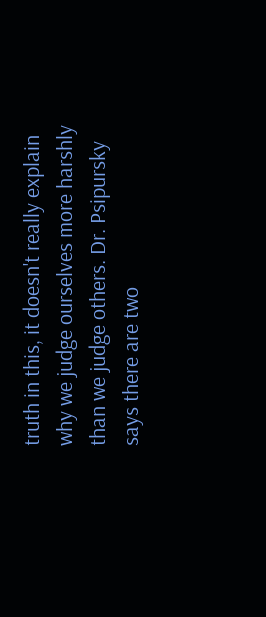truth in this, it doesn't really explain why we judge ourselves more harshly than we judge others. Dr. Psipursky says there are two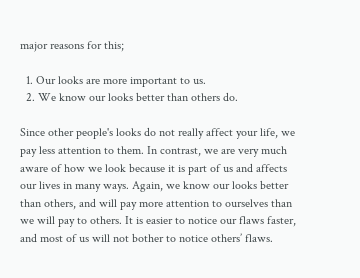major reasons for this;

  1. Our looks are more important to us.
  2. We know our looks better than others do.

Since other people's looks do not really affect your life, we pay less attention to them. In contrast, we are very much aware of how we look because it is part of us and affects our lives in many ways. Again, we know our looks better than others, and will pay more attention to ourselves than we will pay to others. It is easier to notice our flaws faster, and most of us will not bother to notice others’ flaws.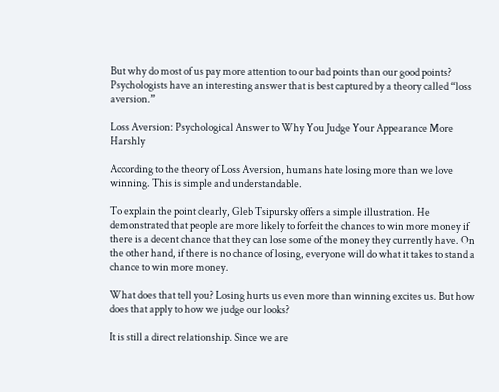But why do most of us pay more attention to our bad points than our good points? Psychologists have an interesting answer that is best captured by a theory called “loss aversion.”

Loss Aversion: Psychological Answer to Why You Judge Your Appearance More Harshly

According to the theory of Loss Aversion, humans hate losing more than we love winning. This is simple and understandable.

To explain the point clearly, Gleb Tsipursky offers a simple illustration. He demonstrated that people are more likely to forfeit the chances to win more money if there is a decent chance that they can lose some of the money they currently have. On the other hand, if there is no chance of losing, everyone will do what it takes to stand a chance to win more money.

What does that tell you? Losing hurts us even more than winning excites us. But how does that apply to how we judge our looks?

It is still a direct relationship. Since we are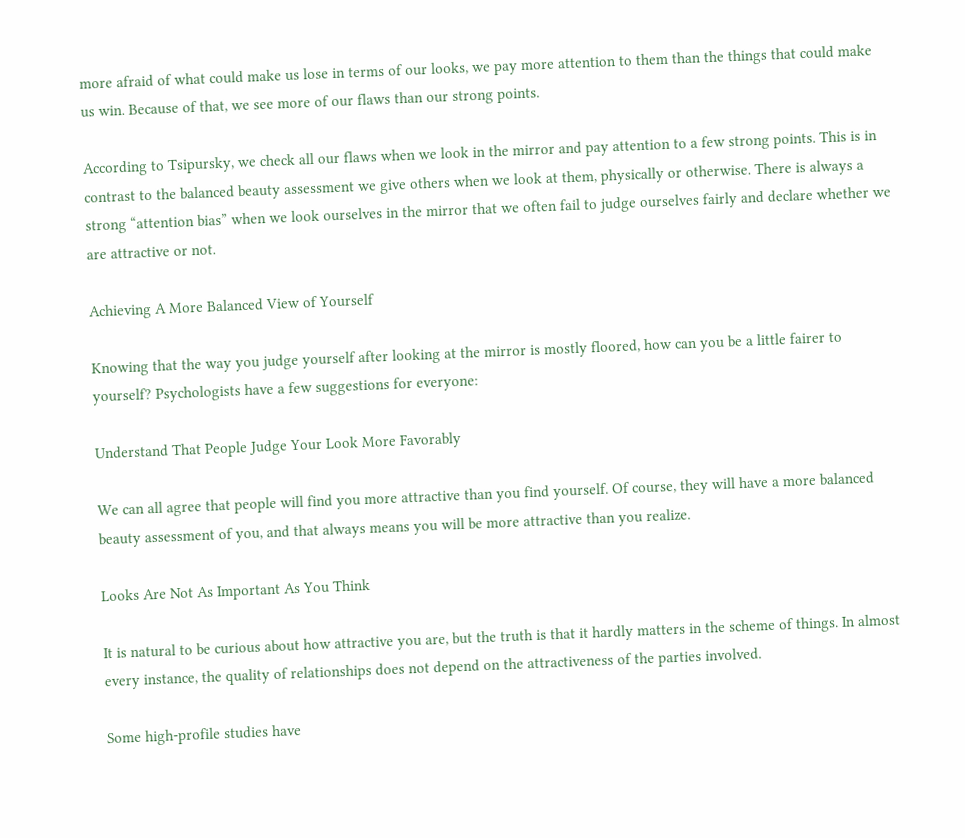more afraid of what could make us lose in terms of our looks, we pay more attention to them than the things that could make us win. Because of that, we see more of our flaws than our strong points.

According to Tsipursky, we check all our flaws when we look in the mirror and pay attention to a few strong points. This is in contrast to the balanced beauty assessment we give others when we look at them, physically or otherwise. There is always a strong “attention bias” when we look ourselves in the mirror that we often fail to judge ourselves fairly and declare whether we are attractive or not.

Achieving A More Balanced View of Yourself

Knowing that the way you judge yourself after looking at the mirror is mostly floored, how can you be a little fairer to yourself? Psychologists have a few suggestions for everyone:

Understand That People Judge Your Look More Favorably

We can all agree that people will find you more attractive than you find yourself. Of course, they will have a more balanced beauty assessment of you, and that always means you will be more attractive than you realize.

Looks Are Not As Important As You Think

It is natural to be curious about how attractive you are, but the truth is that it hardly matters in the scheme of things. In almost every instance, the quality of relationships does not depend on the attractiveness of the parties involved.

Some high-profile studies have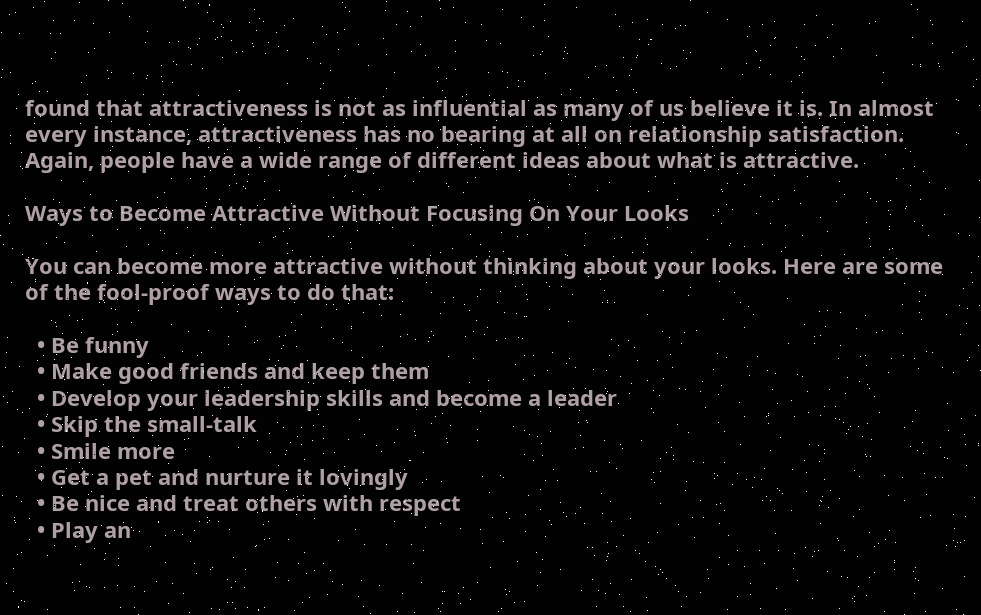found that attractiveness is not as influential as many of us believe it is. In almost every instance, attractiveness has no bearing at all on relationship satisfaction. Again, people have a wide range of different ideas about what is attractive.

Ways to Become Attractive Without Focusing On Your Looks

You can become more attractive without thinking about your looks. Here are some of the fool-proof ways to do that:

  • Be funny
  • Make good friends and keep them
  • Develop your leadership skills and become a leader
  • Skip the small-talk
  • Smile more
  • Get a pet and nurture it lovingly
  • Be nice and treat others with respect
  • Play an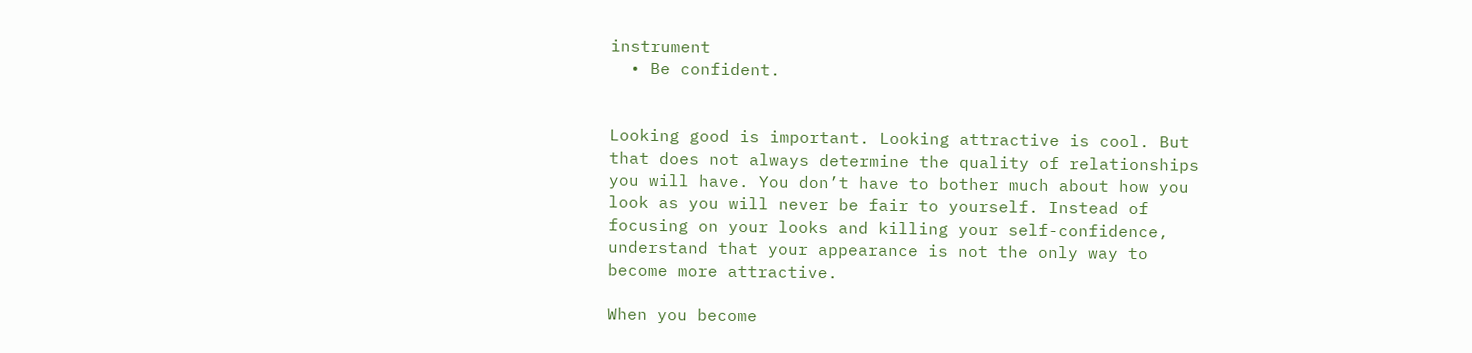instrument
  • Be confident.


Looking good is important. Looking attractive is cool. But that does not always determine the quality of relationships you will have. You don’t have to bother much about how you look as you will never be fair to yourself. Instead of focusing on your looks and killing your self-confidence, understand that your appearance is not the only way to become more attractive.

When you become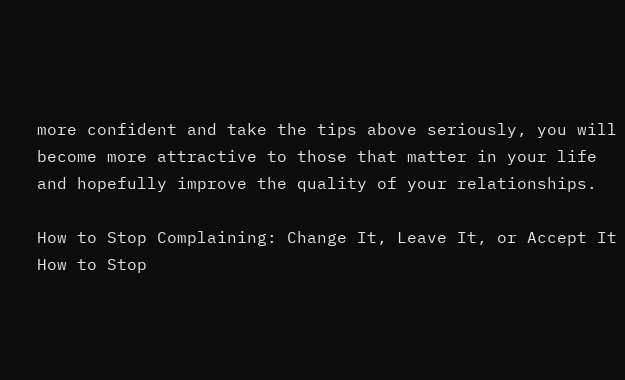more confident and take the tips above seriously, you will become more attractive to those that matter in your life and hopefully improve the quality of your relationships.

How to Stop Complaining: Change It, Leave It, or Accept It
How to Stop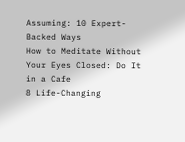Assuming: 10 Expert-Backed Ways
How to Meditate Without Your Eyes Closed: Do It in a Cafe
8 Life-Changing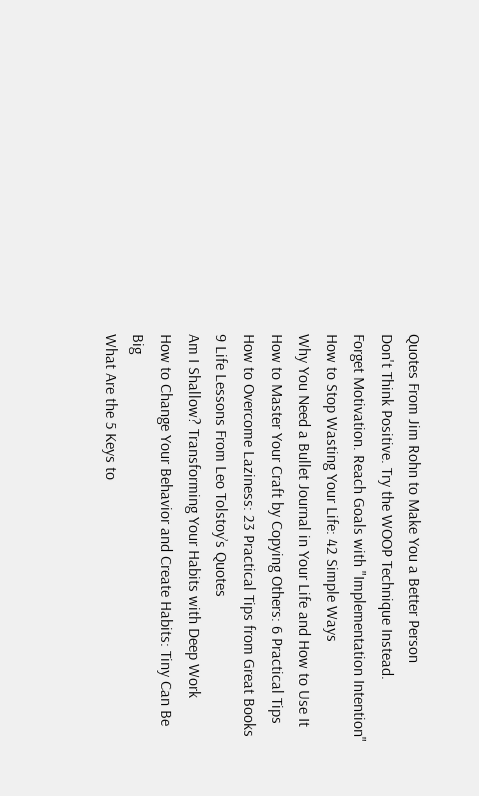Quotes From Jim Rohn to Make You a Better Person
Don't Think Positive. Try the WOOP Technique Instead.
Forget Motivation. Reach Goals with "Implementation Intention"
How to Stop Wasting Your Life: 42 Simple Ways
Why You Need a Bullet Journal in Your Life and How to Use It
How to Master Your Craft by Copying Others: 6 Practical Tips
How to Overcome Laziness: 23 Practical Tips from Great Books
9 Life Lessons From Leo Tolstoy’s Quotes
Am I Shallow? Transforming Your Habits with Deep Work
How to Change Your Behavior and Create Habits: Tiny Can Be Big
What Are the 5 Keys to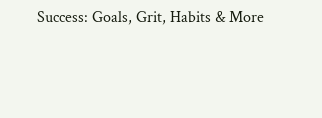Success: Goals, Grit, Habits & More